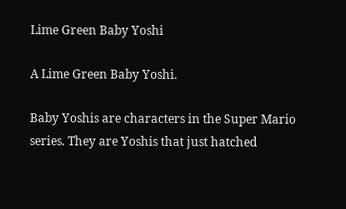Lime Green Baby Yoshi

A Lime Green Baby Yoshi.

Baby Yoshis are characters in the Super Mario series. They are Yoshis that just hatched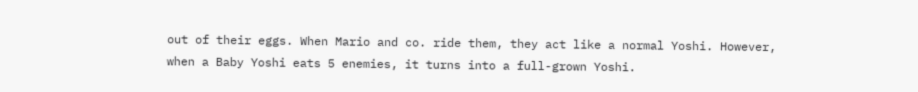out of their eggs. When Mario and co. ride them, they act like a normal Yoshi. However, when a Baby Yoshi eats 5 enemies, it turns into a full-grown Yoshi.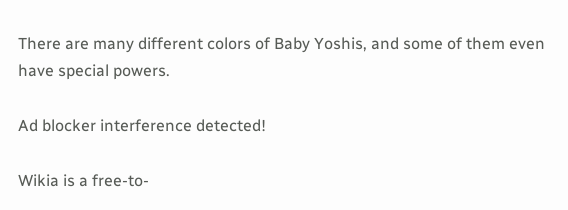There are many different colors of Baby Yoshis, and some of them even have special powers.

Ad blocker interference detected!

Wikia is a free-to-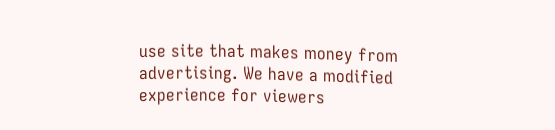use site that makes money from advertising. We have a modified experience for viewers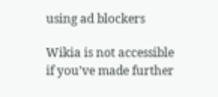using ad blockers

Wikia is not accessible if you’ve made further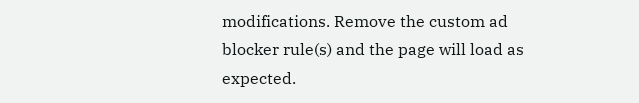modifications. Remove the custom ad blocker rule(s) and the page will load as expected.